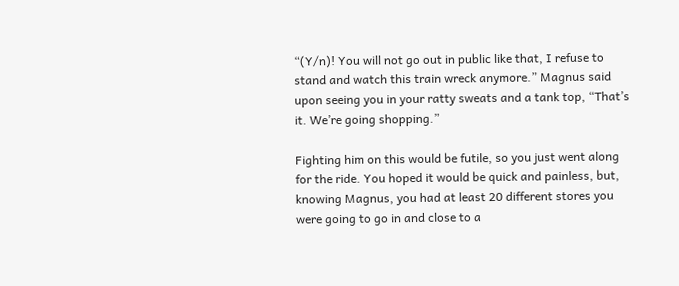“(Y/n)! You will not go out in public like that, I refuse to stand and watch this train wreck anymore.” Magnus said upon seeing you in your ratty sweats and a tank top, “That’s it. We’re going shopping.”

Fighting him on this would be futile, so you just went along for the ride. You hoped it would be quick and painless, but, knowing Magnus, you had at least 20 different stores you were going to go in and close to a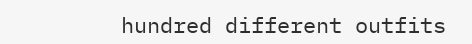hundred different outfits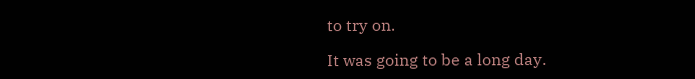to try on.

It was going to be a long day.